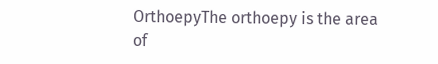OrthoepyThe orthoepy is the area of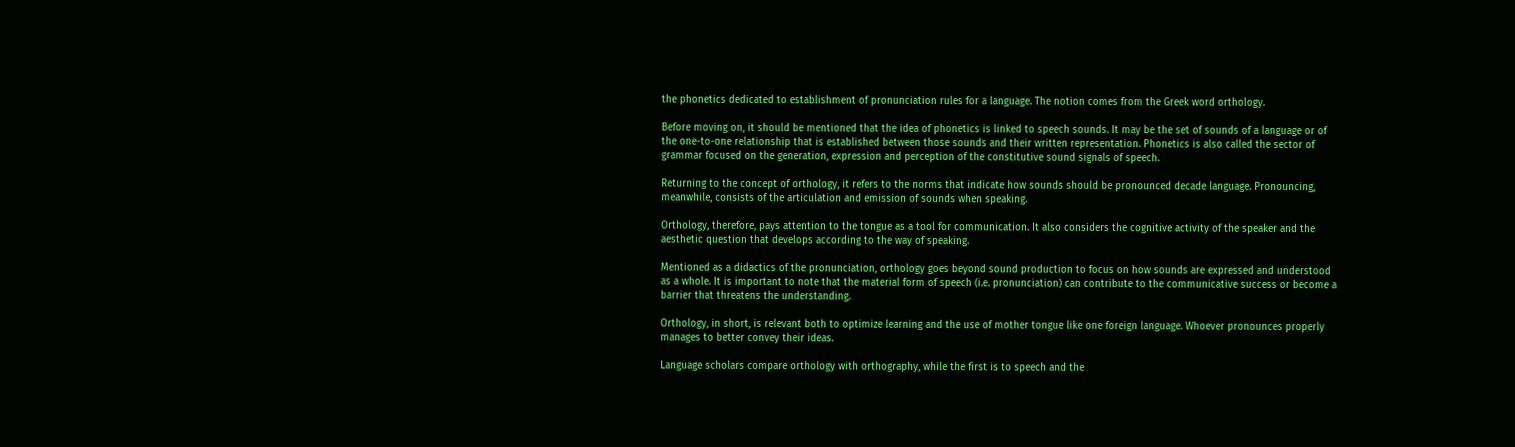the phonetics dedicated to establishment of pronunciation rules for a language. The notion comes from the Greek word orthology.

Before moving on, it should be mentioned that the idea of phonetics is linked to speech sounds. It may be the set of sounds of a language or of the one-to-one relationship that is established between those sounds and their written representation. Phonetics is also called the sector of grammar focused on the generation, expression and perception of the constitutive sound signals of speech.

Returning to the concept of orthology, it refers to the norms that indicate how sounds should be pronounced decade language. Pronouncing, meanwhile, consists of the articulation and emission of sounds when speaking.

Orthology, therefore, pays attention to the tongue as a tool for communication. It also considers the cognitive activity of the speaker and the aesthetic question that develops according to the way of speaking.

Mentioned as a didactics of the pronunciation, orthology goes beyond sound production to focus on how sounds are expressed and understood as a whole. It is important to note that the material form of speech (i.e. pronunciation) can contribute to the communicative success or become a barrier that threatens the understanding.

Orthology, in short, is relevant both to optimize learning and the use of mother tongue like one foreign language. Whoever pronounces properly manages to better convey their ideas.

Language scholars compare orthology with orthography, while the first is to speech and the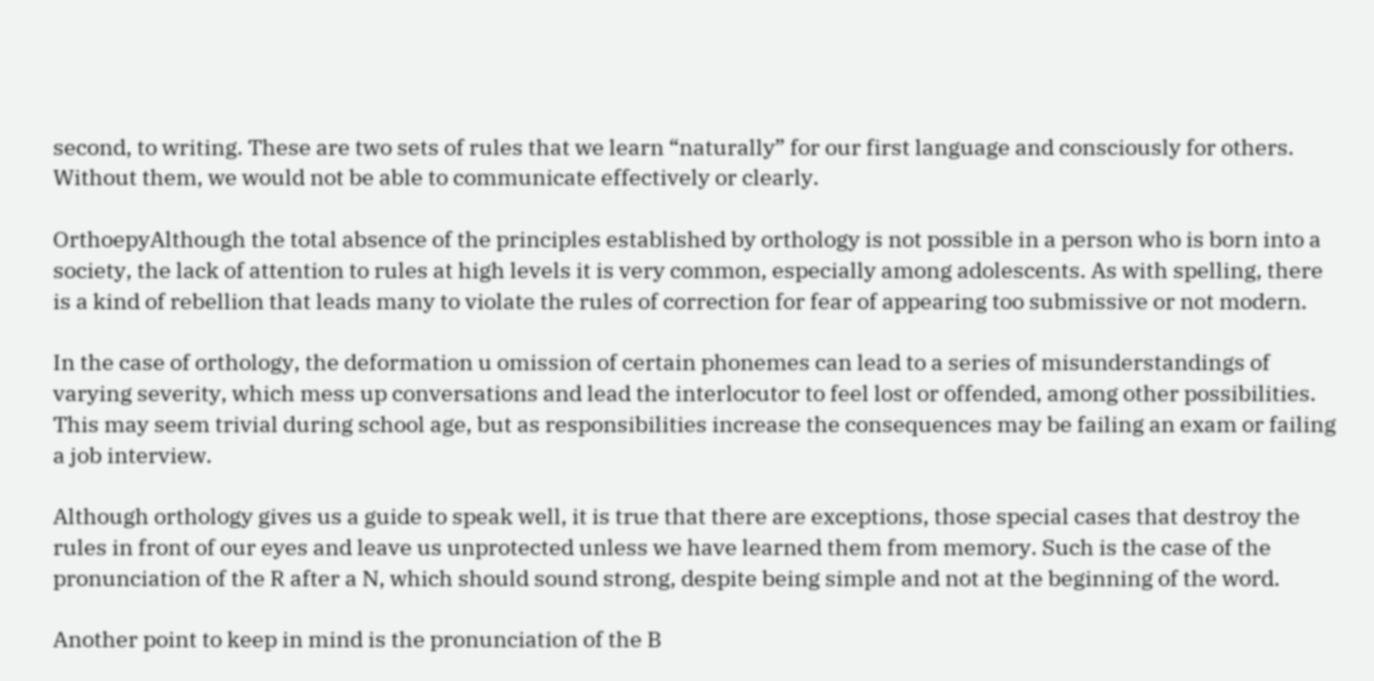second, to writing. These are two sets of rules that we learn “naturally” for our first language and consciously for others. Without them, we would not be able to communicate effectively or clearly.

OrthoepyAlthough the total absence of the principles established by orthology is not possible in a person who is born into a society, the lack of attention to rules at high levels it is very common, especially among adolescents. As with spelling, there is a kind of rebellion that leads many to violate the rules of correction for fear of appearing too submissive or not modern.

In the case of orthology, the deformation u omission of certain phonemes can lead to a series of misunderstandings of varying severity, which mess up conversations and lead the interlocutor to feel lost or offended, among other possibilities. This may seem trivial during school age, but as responsibilities increase the consequences may be failing an exam or failing a job interview.

Although orthology gives us a guide to speak well, it is true that there are exceptions, those special cases that destroy the rules in front of our eyes and leave us unprotected unless we have learned them from memory. Such is the case of the pronunciation of the R after a N, which should sound strong, despite being simple and not at the beginning of the word.

Another point to keep in mind is the pronunciation of the B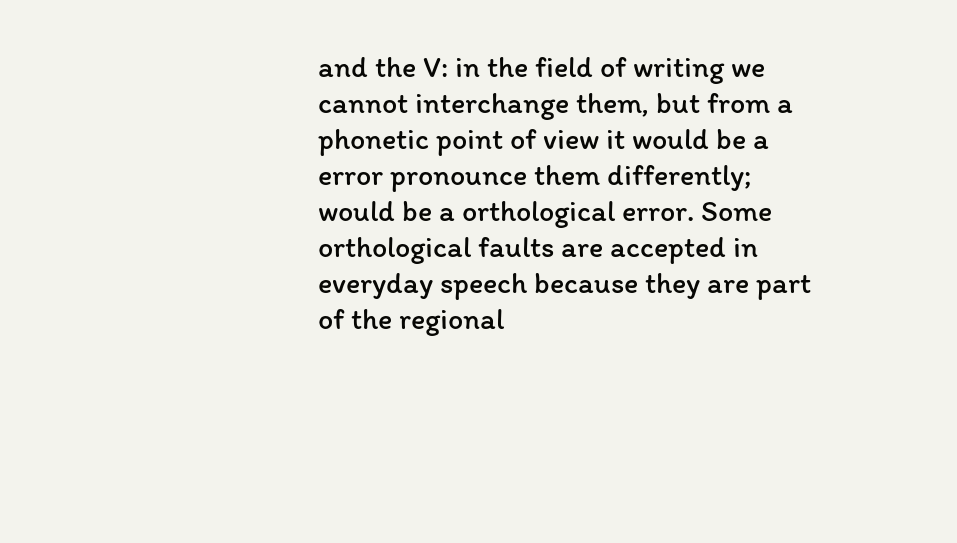and the V: in the field of writing we cannot interchange them, but from a phonetic point of view it would be a error pronounce them differently; would be a orthological error. Some orthological faults are accepted in everyday speech because they are part of the regional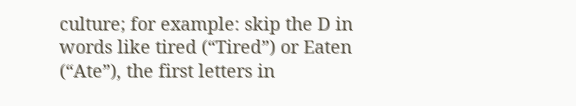culture; for example: skip the D in words like tired (“Tired”) or Eaten (“Ate”), the first letters in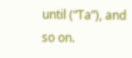until (“Ta”), and so on.